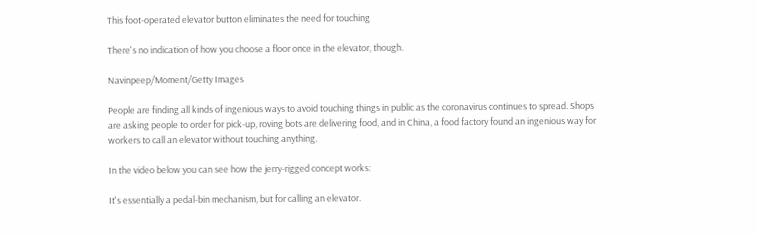This foot-operated elevator button eliminates the need for touching

There's no indication of how you choose a floor once in the elevator, though.

Navinpeep/Moment/Getty Images

People are finding all kinds of ingenious ways to avoid touching things in public as the coronavirus continues to spread. Shops are asking people to order for pick-up, roving bots are delivering food, and in China, a food factory found an ingenious way for workers to call an elevator without touching anything.

In the video below you can see how the jerry-rigged concept works:

It's essentially a pedal-bin mechanism, but for calling an elevator.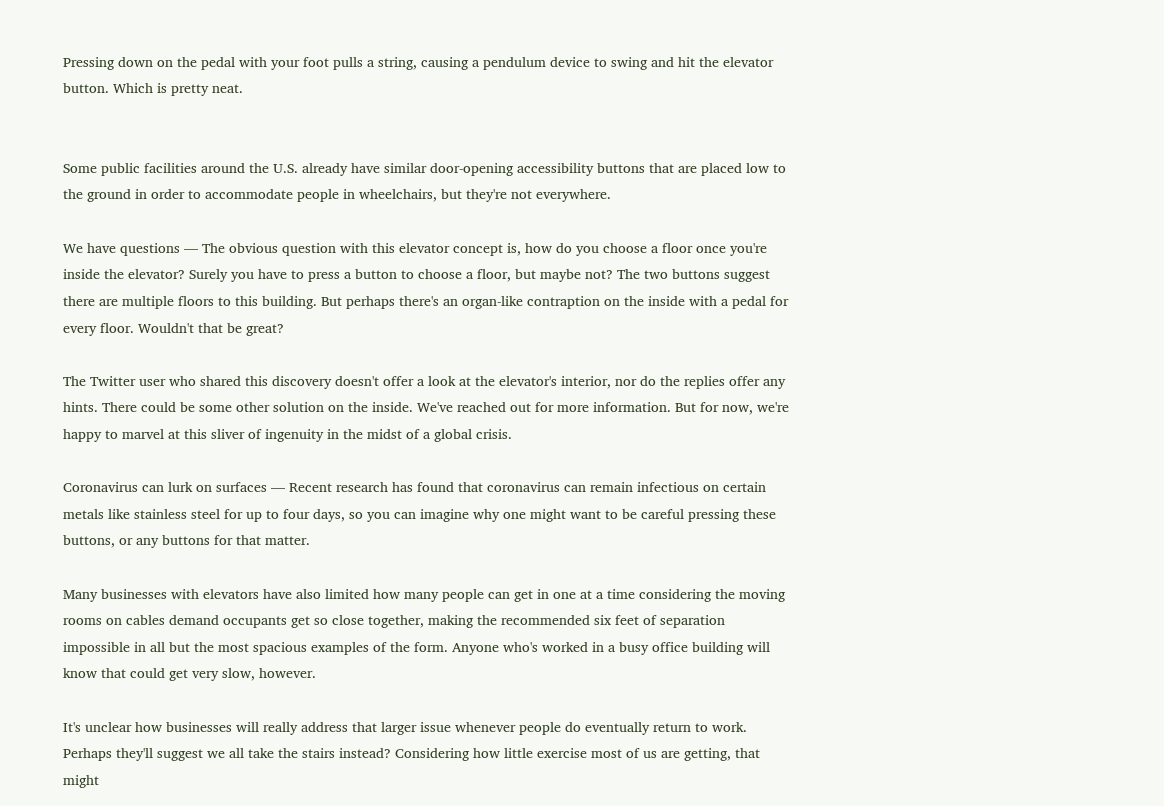Pressing down on the pedal with your foot pulls a string, causing a pendulum device to swing and hit the elevator button. Which is pretty neat.


Some public facilities around the U.S. already have similar door-opening accessibility buttons that are placed low to the ground in order to accommodate people in wheelchairs, but they're not everywhere.

We have questions — The obvious question with this elevator concept is, how do you choose a floor once you're inside the elevator? Surely you have to press a button to choose a floor, but maybe not? The two buttons suggest there are multiple floors to this building. But perhaps there's an organ-like contraption on the inside with a pedal for every floor. Wouldn't that be great?

The Twitter user who shared this discovery doesn't offer a look at the elevator's interior, nor do the replies offer any hints. There could be some other solution on the inside. We've reached out for more information. But for now, we're happy to marvel at this sliver of ingenuity in the midst of a global crisis.

Coronavirus can lurk on surfaces — Recent research has found that coronavirus can remain infectious on certain metals like stainless steel for up to four days, so you can imagine why one might want to be careful pressing these buttons, or any buttons for that matter.

Many businesses with elevators have also limited how many people can get in one at a time considering the moving rooms on cables demand occupants get so close together, making the recommended six feet of separation impossible in all but the most spacious examples of the form. Anyone who's worked in a busy office building will know that could get very slow, however.

It's unclear how businesses will really address that larger issue whenever people do eventually return to work. Perhaps they'll suggest we all take the stairs instead? Considering how little exercise most of us are getting, that might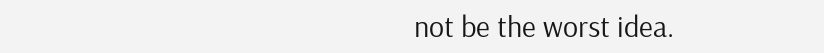not be the worst idea.